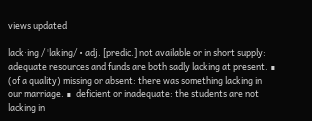views updated

lack·ing / ˈlaking/ • adj. [predic.] not available or in short supply: adequate resources and funds are both sadly lacking at present. ∎  (of a quality) missing or absent: there was something lacking in our marriage. ∎  deficient or inadequate: the students are not lacking in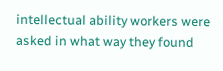intellectual ability workers were asked in what way they found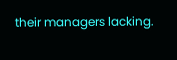their managers lacking.